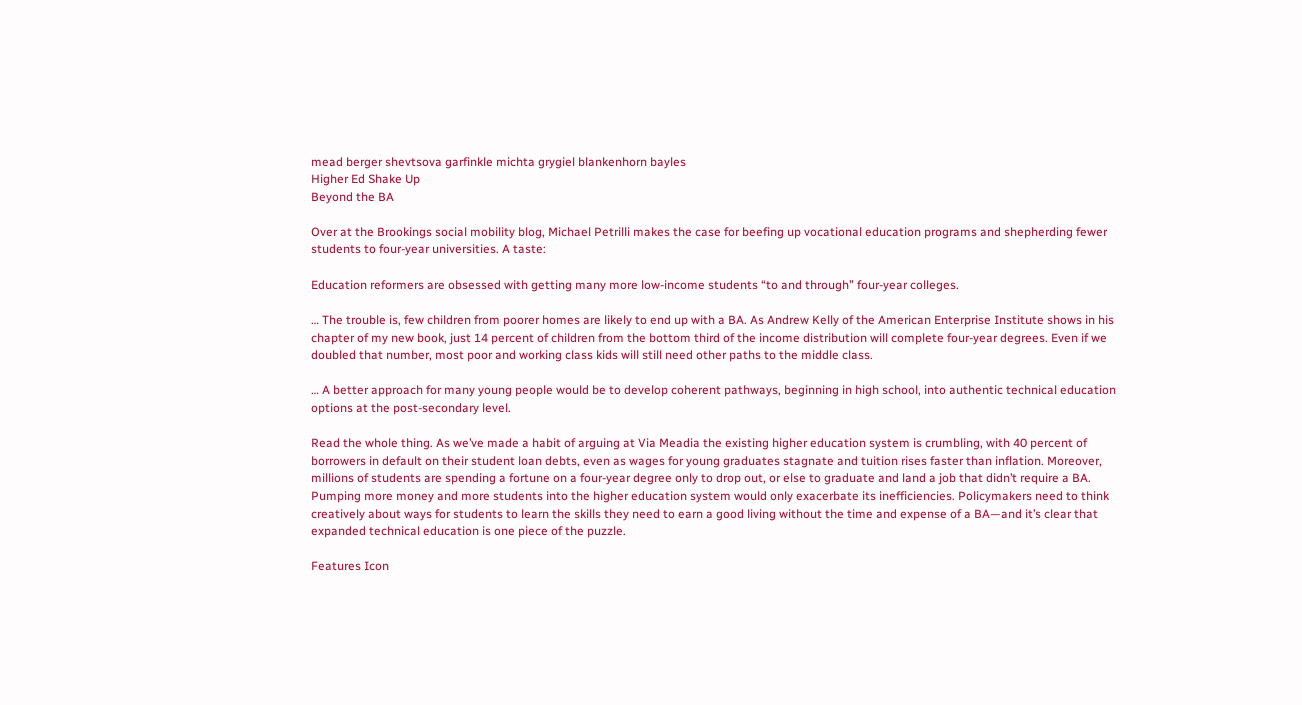mead berger shevtsova garfinkle michta grygiel blankenhorn bayles
Higher Ed Shake Up
Beyond the BA

Over at the Brookings social mobility blog, Michael Petrilli makes the case for beefing up vocational education programs and shepherding fewer students to four-year universities. A taste:

Education reformers are obsessed with getting many more low-income students “to and through” four-year colleges.

… The trouble is, few children from poorer homes are likely to end up with a BA. As Andrew Kelly of the American Enterprise Institute shows in his chapter of my new book, just 14 percent of children from the bottom third of the income distribution will complete four-year degrees. Even if we doubled that number, most poor and working class kids will still need other paths to the middle class.

… A better approach for many young people would be to develop coherent pathways, beginning in high school, into authentic technical education options at the post-secondary level.

Read the whole thing. As we’ve made a habit of arguing at Via Meadia the existing higher education system is crumbling, with 40 percent of borrowers in default on their student loan debts, even as wages for young graduates stagnate and tuition rises faster than inflation. Moreover, millions of students are spending a fortune on a four-year degree only to drop out, or else to graduate and land a job that didn’t require a BA. Pumping more money and more students into the higher education system would only exacerbate its inefficiencies. Policymakers need to think creatively about ways for students to learn the skills they need to earn a good living without the time and expense of a BA—and it’s clear that expanded technical education is one piece of the puzzle.

Features Icon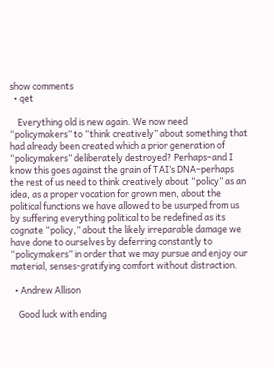show comments
  • qet

    Everything old is new again. We now need “policymakers” to “think creatively” about something that had already been created which a prior generation of “policymakers” deliberately destroyed? Perhaps–and I know this goes against the grain of TAI’s DNA–perhaps the rest of us need to think creatively about “policy” as an idea, as a proper vocation for grown men, about the political functions we have allowed to be usurped from us by suffering everything political to be redefined as its cognate “policy,” about the likely irreparable damage we have done to ourselves by deferring constantly to “policymakers” in order that we may pursue and enjoy our material, senses-gratifying comfort without distraction.

  • Andrew Allison

    Good luck with ending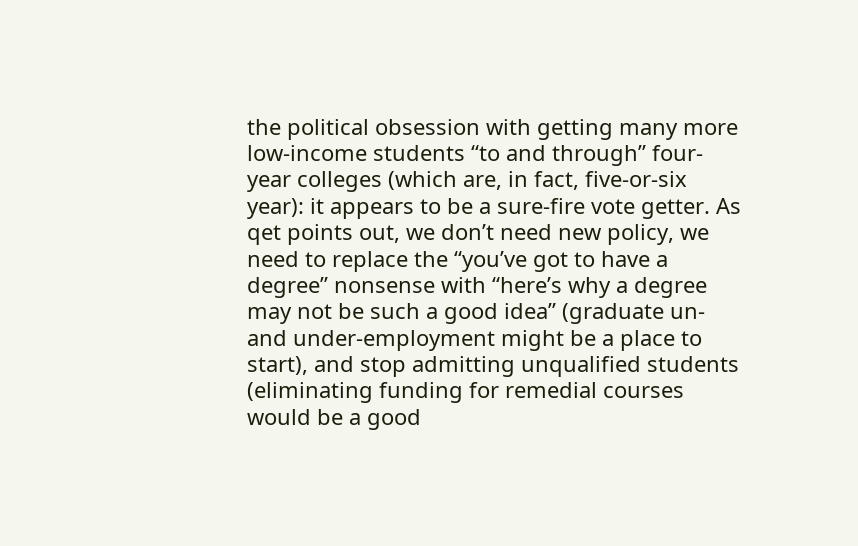the political obsession with getting many more low-income students “to and through” four-year colleges (which are, in fact, five-or-six year): it appears to be a sure-fire vote getter. As qet points out, we don’t need new policy, we need to replace the “you’ve got to have a degree” nonsense with “here’s why a degree may not be such a good idea” (graduate un- and under-employment might be a place to start), and stop admitting unqualified students (eliminating funding for remedial courses would be a good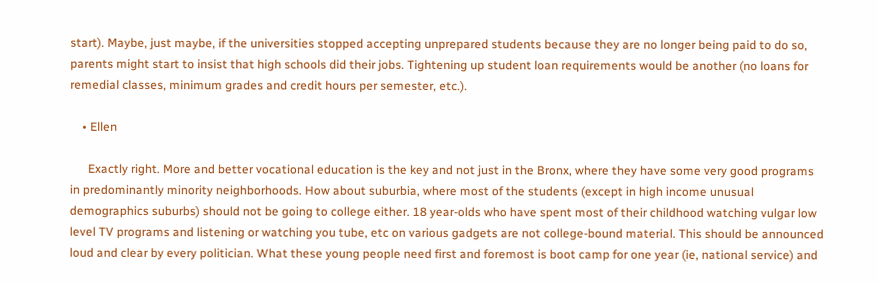start). Maybe, just maybe, if the universities stopped accepting unprepared students because they are no longer being paid to do so, parents might start to insist that high schools did their jobs. Tightening up student loan requirements would be another (no loans for remedial classes, minimum grades and credit hours per semester, etc.).

    • Ellen

      Exactly right. More and better vocational education is the key and not just in the Bronx, where they have some very good programs in predominantly minority neighborhoods. How about suburbia, where most of the students (except in high income unusual demographics suburbs) should not be going to college either. 18 year-olds who have spent most of their childhood watching vulgar low level TV programs and listening or watching you tube, etc on various gadgets are not college-bound material. This should be announced loud and clear by every politician. What these young people need first and foremost is boot camp for one year (ie, national service) and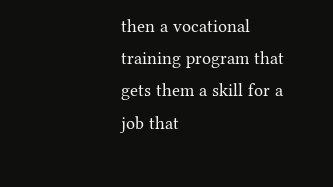then a vocational training program that gets them a skill for a job that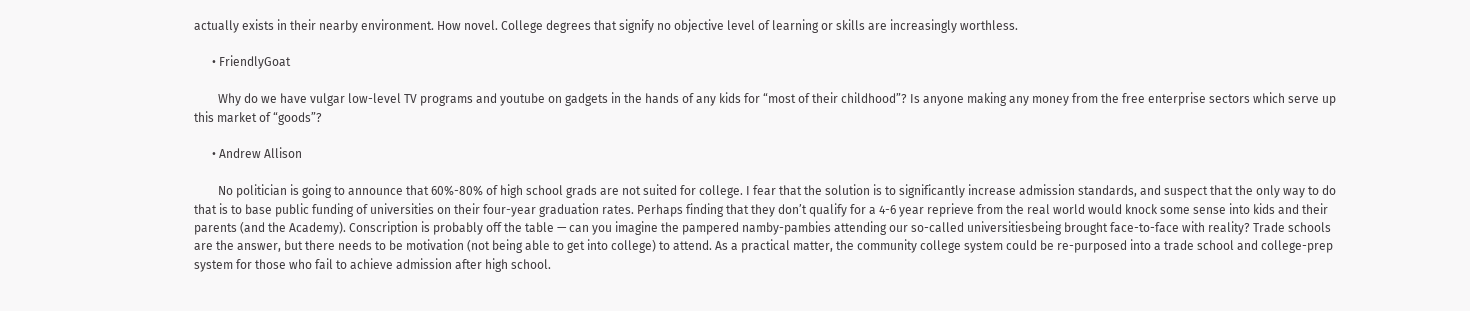actually exists in their nearby environment. How novel. College degrees that signify no objective level of learning or skills are increasingly worthless.

      • FriendlyGoat

        Why do we have vulgar low-level TV programs and youtube on gadgets in the hands of any kids for “most of their childhood”? Is anyone making any money from the free enterprise sectors which serve up this market of “goods”?

      • Andrew Allison

        No politician is going to announce that 60%-80% of high school grads are not suited for college. I fear that the solution is to significantly increase admission standards, and suspect that the only way to do that is to base public funding of universities on their four-year graduation rates. Perhaps finding that they don’t qualify for a 4-6 year reprieve from the real world would knock some sense into kids and their parents (and the Academy). Conscription is probably off the table — can you imagine the pampered namby-pambies attending our so-called universitiesbeing brought face-to-face with reality? Trade schools are the answer, but there needs to be motivation (not being able to get into college) to attend. As a practical matter, the community college system could be re-purposed into a trade school and college-prep system for those who fail to achieve admission after high school.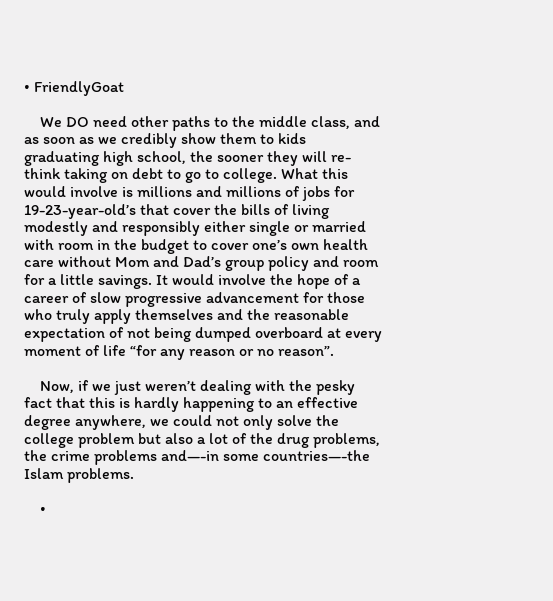• FriendlyGoat

    We DO need other paths to the middle class, and as soon as we credibly show them to kids graduating high school, the sooner they will re-think taking on debt to go to college. What this would involve is millions and millions of jobs for 19-23-year-old’s that cover the bills of living modestly and responsibly either single or married with room in the budget to cover one’s own health care without Mom and Dad’s group policy and room for a little savings. It would involve the hope of a career of slow progressive advancement for those who truly apply themselves and the reasonable expectation of not being dumped overboard at every moment of life “for any reason or no reason”.

    Now, if we just weren’t dealing with the pesky fact that this is hardly happening to an effective degree anywhere, we could not only solve the college problem but also a lot of the drug problems, the crime problems and—-in some countries—-the Islam problems.

    •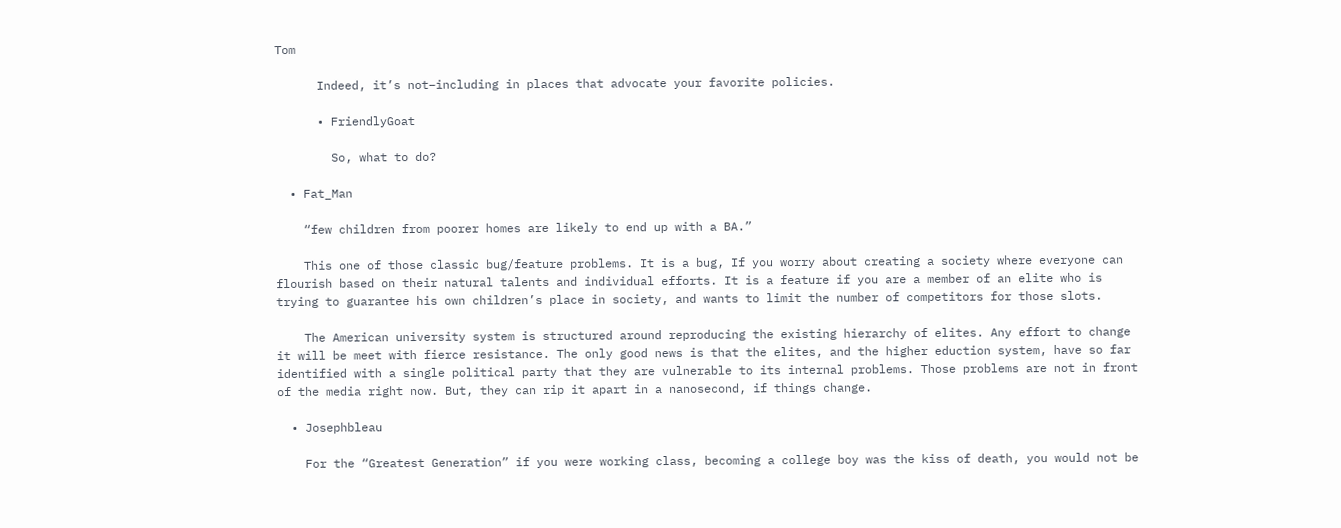Tom

      Indeed, it’s not–including in places that advocate your favorite policies.

      • FriendlyGoat

        So, what to do?

  • Fat_Man

    “few children from poorer homes are likely to end up with a BA.”

    This one of those classic bug/feature problems. It is a bug, If you worry about creating a society where everyone can flourish based on their natural talents and individual efforts. It is a feature if you are a member of an elite who is trying to guarantee his own children’s place in society, and wants to limit the number of competitors for those slots.

    The American university system is structured around reproducing the existing hierarchy of elites. Any effort to change it will be meet with fierce resistance. The only good news is that the elites, and the higher eduction system, have so far identified with a single political party that they are vulnerable to its internal problems. Those problems are not in front of the media right now. But, they can rip it apart in a nanosecond, if things change.

  • Josephbleau

    For the “Greatest Generation” if you were working class, becoming a college boy was the kiss of death, you would not be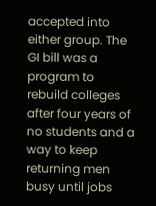accepted into either group. The GI bill was a program to rebuild colleges after four years of no students and a way to keep returning men busy until jobs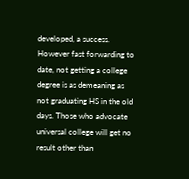developed, a success. However fast forwarding to date, not getting a college degree is as demeaning as not graduating HS in the old days. Those who advocate universal college will get no result other than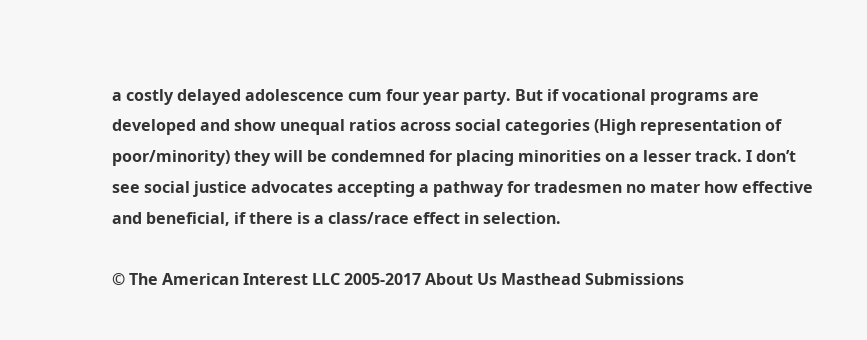a costly delayed adolescence cum four year party. But if vocational programs are developed and show unequal ratios across social categories (High representation of poor/minority) they will be condemned for placing minorities on a lesser track. I don’t see social justice advocates accepting a pathway for tradesmen no mater how effective and beneficial, if there is a class/race effect in selection.

© The American Interest LLC 2005-2017 About Us Masthead Submissions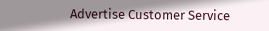Advertise Customer Service